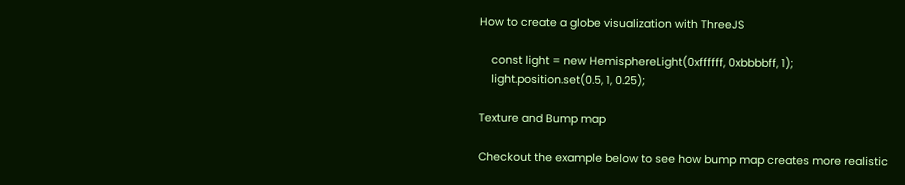How to create a globe visualization with ThreeJS

    const light = new HemisphereLight(0xffffff, 0xbbbbff, 1);
    light.position.set(0.5, 1, 0.25);

Texture and Bump map

Checkout the example below to see how bump map creates more realistic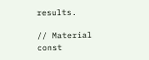results.

// Material
const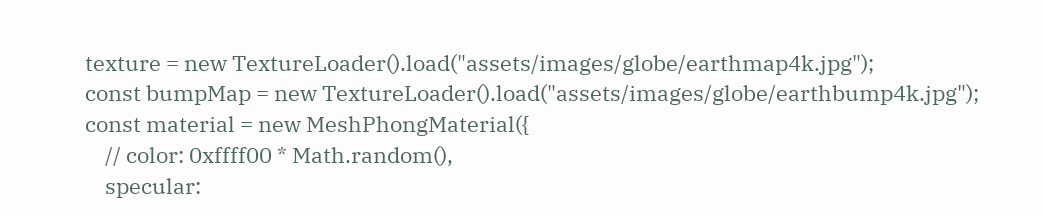texture = new TextureLoader().load("assets/images/globe/earthmap4k.jpg");
const bumpMap = new TextureLoader().load("assets/images/globe/earthbump4k.jpg");
const material = new MeshPhongMaterial({
    // color: 0xffff00 * Math.random(),
    specular: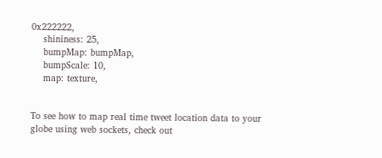0x222222,
    shininess: 25,
    bumpMap: bumpMap,
    bumpScale: 10,
    map: texture,


To see how to map real time tweet location data to your globe using web sockets, check out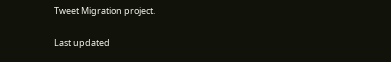Tweet Migration project.

Last updated